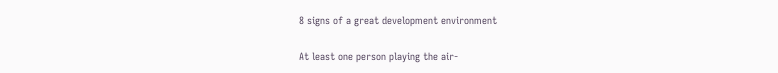8 signs of a great development environment

At least one person playing the air-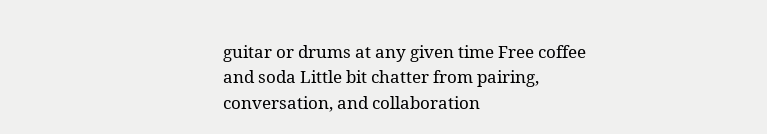guitar or drums at any given time Free coffee and soda Little bit chatter from pairing, conversation, and collaboration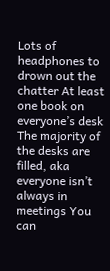Lots of headphones to drown out the chatter At least one book on everyone’s desk The majority of the desks are filled, aka everyone isn’t always in meetings You can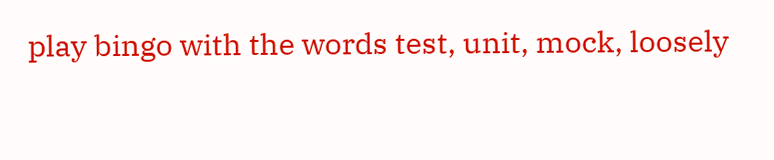play bingo with the words test, unit, mock, loosely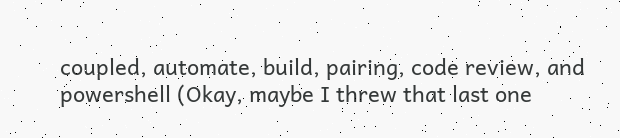coupled, automate, build, pairing, code review, and powershell (Okay, maybe I threw that last one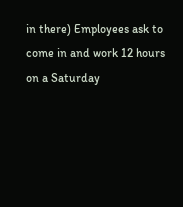in there) Employees ask to come in and work 12 hours on a Saturday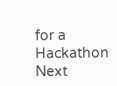for a Hackathon Next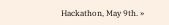Hackathon, May 9th. »